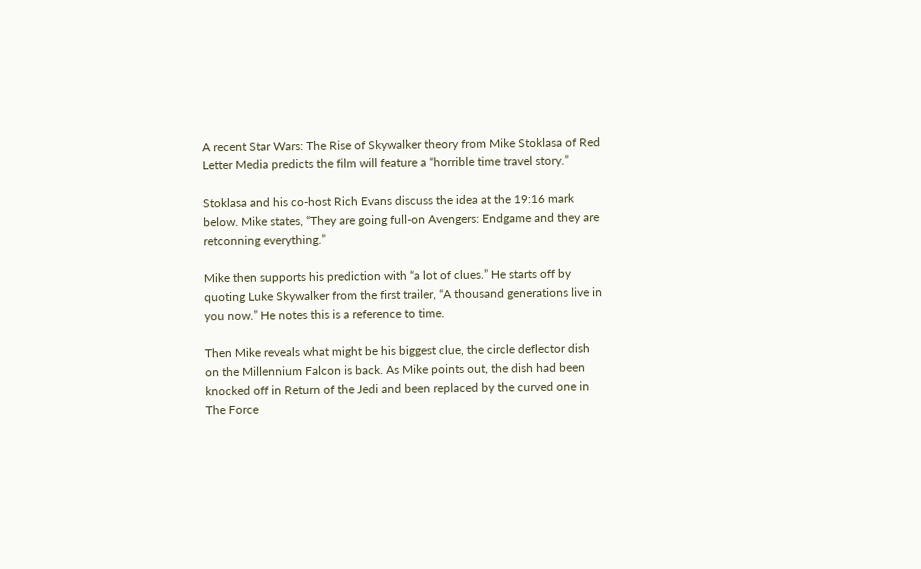A recent Star Wars: The Rise of Skywalker theory from Mike Stoklasa of Red Letter Media predicts the film will feature a “horrible time travel story.”

Stoklasa and his co-host Rich Evans discuss the idea at the 19:16 mark below. Mike states, “They are going full-on Avengers: Endgame and they are retconning everything.”

Mike then supports his prediction with “a lot of clues.” He starts off by quoting Luke Skywalker from the first trailer, “A thousand generations live in you now.” He notes this is a reference to time.

Then Mike reveals what might be his biggest clue, the circle deflector dish on the Millennium Falcon is back. As Mike points out, the dish had been knocked off in Return of the Jedi and been replaced by the curved one in The Force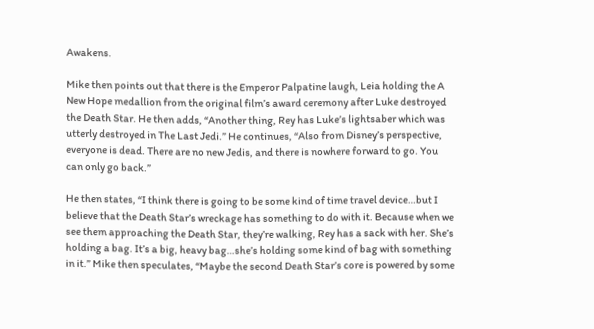Awakens.

Mike then points out that there is the Emperor Palpatine laugh, Leia holding the A New Hope medallion from the original film’s award ceremony after Luke destroyed the Death Star. He then adds, “Another thing, Rey has Luke’s lightsaber which was utterly destroyed in The Last Jedi.” He continues, “Also from Disney’s perspective, everyone is dead. There are no new Jedis, and there is nowhere forward to go. You can only go back.”

He then states, “I think there is going to be some kind of time travel device…but I believe that the Death Star’s wreckage has something to do with it. Because when we see them approaching the Death Star, they’re walking, Rey has a sack with her. She’s holding a bag. It’s a big, heavy bag…she’s holding some kind of bag with something in it.” Mike then speculates, “Maybe the second Death Star’s core is powered by some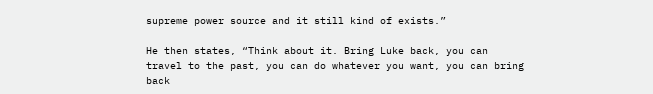supreme power source and it still kind of exists.”

He then states, “Think about it. Bring Luke back, you can travel to the past, you can do whatever you want, you can bring back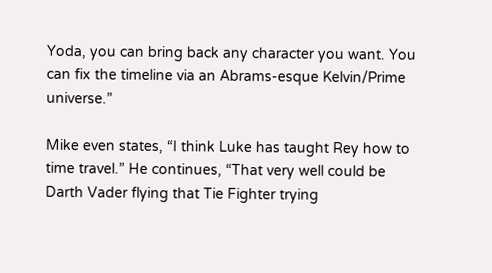Yoda, you can bring back any character you want. You can fix the timeline via an Abrams-esque Kelvin/Prime universe.”

Mike even states, “I think Luke has taught Rey how to time travel.” He continues, “That very well could be Darth Vader flying that Tie Fighter trying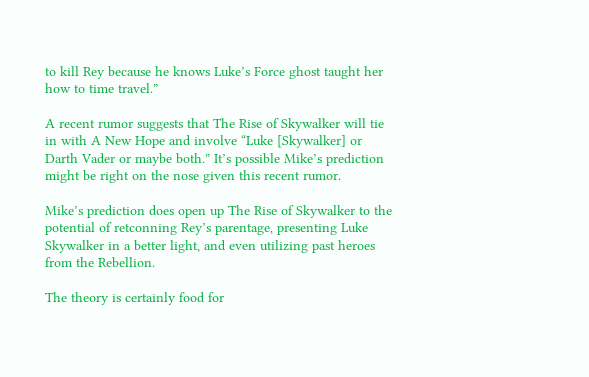to kill Rey because he knows Luke’s Force ghost taught her how to time travel.”

A recent rumor suggests that The Rise of Skywalker will tie in with A New Hope and involve “Luke [Skywalker] or Darth Vader or maybe both.” It’s possible Mike’s prediction might be right on the nose given this recent rumor.

Mike’s prediction does open up The Rise of Skywalker to the potential of retconning Rey’s parentage, presenting Luke Skywalker in a better light, and even utilizing past heroes from the Rebellion.

The theory is certainly food for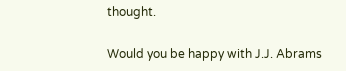thought.

Would you be happy with J.J. Abrams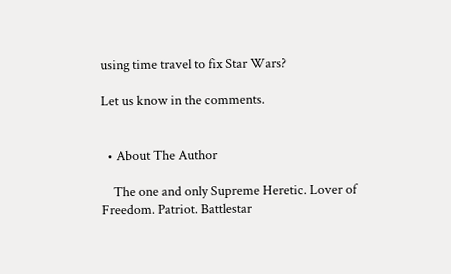using time travel to fix Star Wars?

Let us know in the comments.


  • About The Author

    The one and only Supreme Heretic. Lover of Freedom. Patriot. Battlestar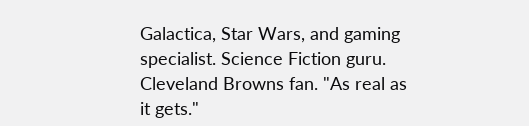Galactica, Star Wars, and gaming specialist. Science Fiction guru. Cleveland Browns fan. "As real as it gets."